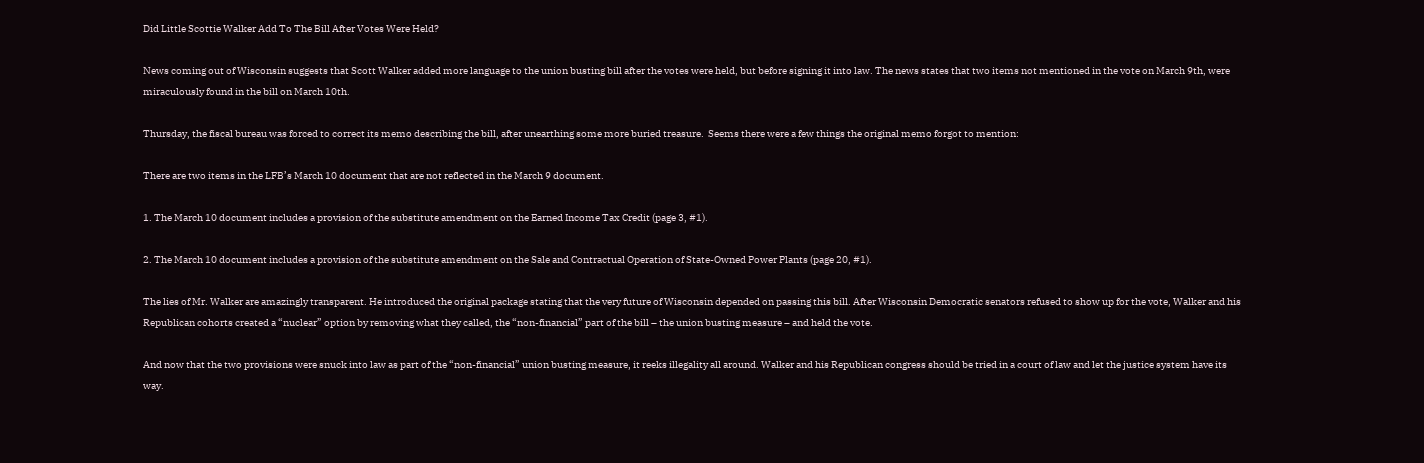Did Little Scottie Walker Add To The Bill After Votes Were Held?

News coming out of Wisconsin suggests that Scott Walker added more language to the union busting bill after the votes were held, but before signing it into law. The news states that two items not mentioned in the vote on March 9th, were miraculously found in the bill on March 10th.

Thursday, the fiscal bureau was forced to correct its memo describing the bill, after unearthing some more buried treasure.  Seems there were a few things the original memo forgot to mention:

There are two items in the LFB’s March 10 document that are not reflected in the March 9 document.

1. The March 10 document includes a provision of the substitute amendment on the Earned Income Tax Credit (page 3, #1).

2. The March 10 document includes a provision of the substitute amendment on the Sale and Contractual Operation of State-Owned Power Plants (page 20, #1).

The lies of Mr. Walker are amazingly transparent. He introduced the original package stating that the very future of Wisconsin depended on passing this bill. After Wisconsin Democratic senators refused to show up for the vote, Walker and his Republican cohorts created a “nuclear” option by removing what they called, the “non-financial” part of the bill – the union busting measure – and held the vote.

And now that the two provisions were snuck into law as part of the “non-financial” union busting measure, it reeks illegality all around. Walker and his Republican congress should be tried in a court of law and let the justice system have its way.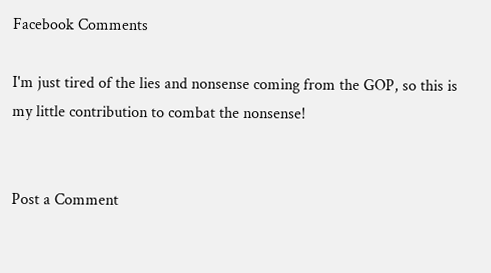Facebook Comments

I'm just tired of the lies and nonsense coming from the GOP, so this is my little contribution to combat the nonsense!


Post a Comment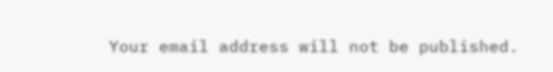Your email address will not be published.